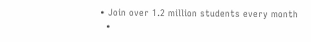• Join over 1.2 million students every month
  •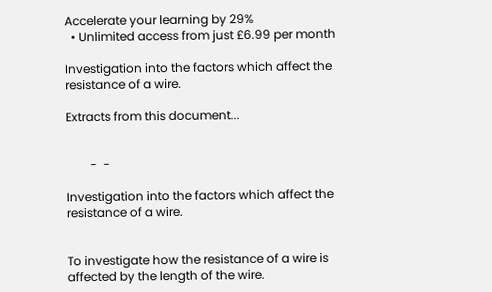Accelerate your learning by 29%
  • Unlimited access from just £6.99 per month

Investigation into the factors which affect the resistance of a wire.

Extracts from this document...


        -  -

Investigation into the factors which affect the resistance of a wire.


To investigate how the resistance of a wire is affected by the length of the wire.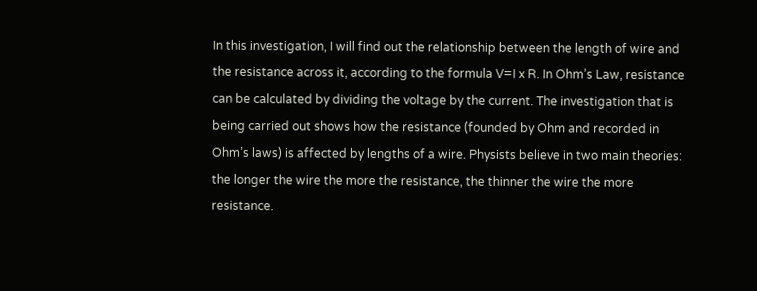In this investigation, I will find out the relationship between the length of wire and the resistance across it, according to the formula V=I x R. In Ohm’s Law, resistance can be calculated by dividing the voltage by the current. The investigation that is being carried out shows how the resistance (founded by Ohm and recorded in Ohm’s laws) is affected by lengths of a wire. Physists believe in two main theories: the longer the wire the more the resistance, the thinner the wire the more resistance.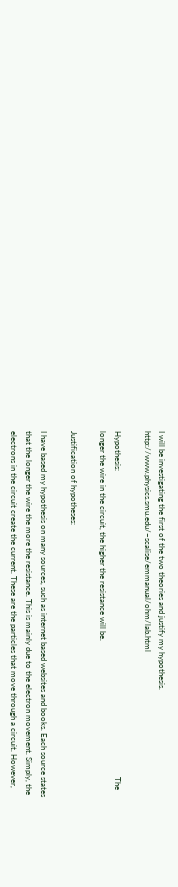I will be investigating the first of the two theories and justify my hypothesis.  http://www.physics.smu.edu/~scalise/emmanual/ohm/lab.html

Hypothesis:                                                                                                                                                         The longer the wire in the circuit, the higher the resistance will be.

Justification of hypotheses:

I have based my hypothesis on many sources, such as internet based websites and books. Each source states that the longer the wire the more the resistance. This is mainly due to the electron movement. Simply, the electrons in the circuit create the current. These are the particles that move through a circuit. However,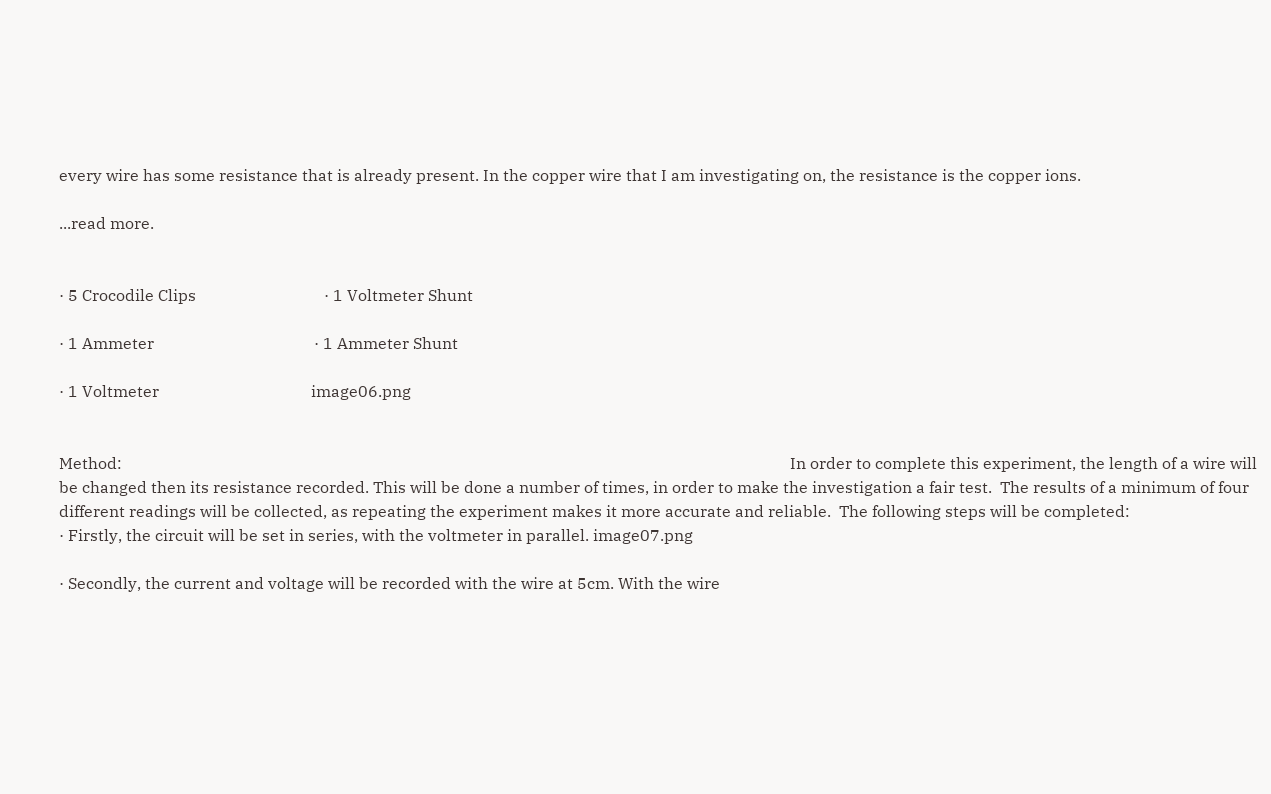every wire has some resistance that is already present. In the copper wire that I am investigating on, the resistance is the copper ions.

...read more.


· 5 Crocodile Clips                                · 1 Voltmeter Shunt

· 1 Ammeter                                        · 1 Ammeter Shunt

· 1 Voltmeter                                      image06.png


Method:                                                                                                                                                                       In order to complete this experiment, the length of a wire will be changed then its resistance recorded. This will be done a number of times, in order to make the investigation a fair test.  The results of a minimum of four different readings will be collected, as repeating the experiment makes it more accurate and reliable.  The following steps will be completed:                                                                                                                                                                   · Firstly, the circuit will be set in series, with the voltmeter in parallel. image07.png

· Secondly, the current and voltage will be recorded with the wire at 5cm. With the wire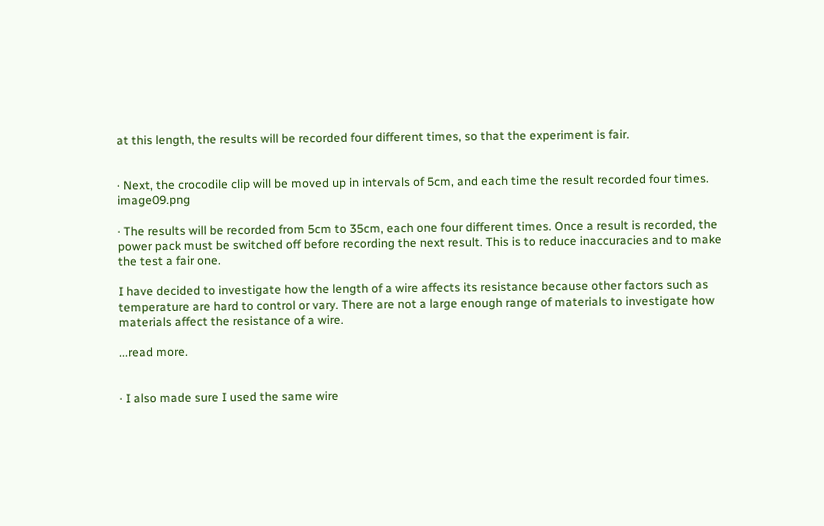at this length, the results will be recorded four different times, so that the experiment is fair.


· Next, the crocodile clip will be moved up in intervals of 5cm, and each time the result recorded four times.                                                                                                                image09.png

· The results will be recorded from 5cm to 35cm, each one four different times. Once a result is recorded, the power pack must be switched off before recording the next result. This is to reduce inaccuracies and to make the test a fair one.

I have decided to investigate how the length of a wire affects its resistance because other factors such as temperature are hard to control or vary. There are not a large enough range of materials to investigate how materials affect the resistance of a wire.

...read more.


· I also made sure I used the same wire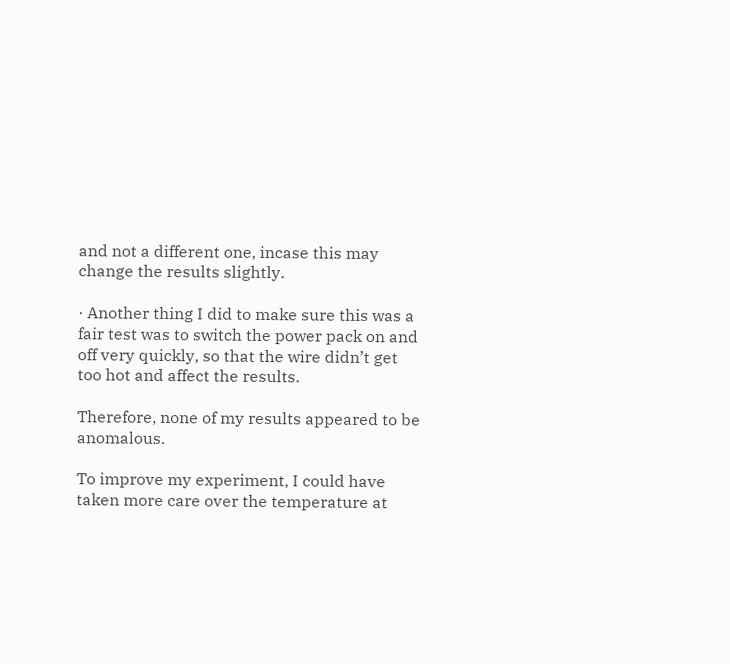and not a different one, incase this may change the results slightly.

· Another thing I did to make sure this was a fair test was to switch the power pack on and off very quickly, so that the wire didn’t get too hot and affect the results.

Therefore, none of my results appeared to be anomalous.

To improve my experiment, I could have taken more care over the temperature at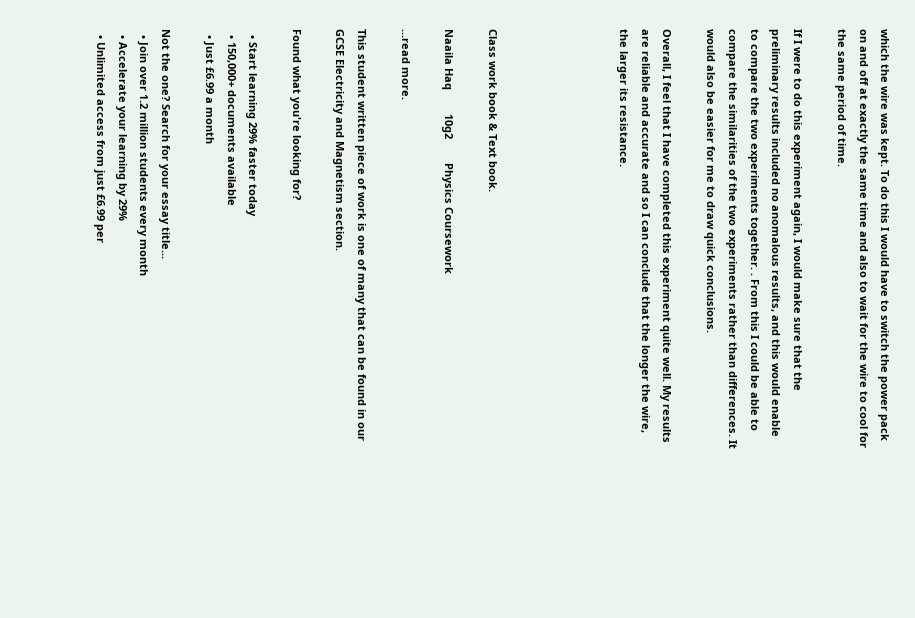which the wire was kept. To do this I would have to switch the power pack on and off at exactly the same time and also to wait for the wire to cool for the same period of time.

If I were to do this experiment again, I would make sure that the preliminary results included no anomalous results, and this would enable to compare the two experiments together. . From this I could be able to compare the similarities of the two experiments rather than differences. It would also be easier for me to draw quick conclusions.

Overall, I feel that I have completed this experiment quite well. My results are reliable and accurate and so I can conclude that the longer the wire, the larger its resistance.





Class work book & Text book.

Naaila Haq        10g2        Physics Coursework

...read more.

This student written piece of work is one of many that can be found in our GCSE Electricity and Magnetism section.

Found what you're looking for?

  • Start learning 29% faster today
  • 150,000+ documents available
  • Just £6.99 a month

Not the one? Search for your essay title...
  • Join over 1.2 million students every month
  • Accelerate your learning by 29%
  • Unlimited access from just £6.99 per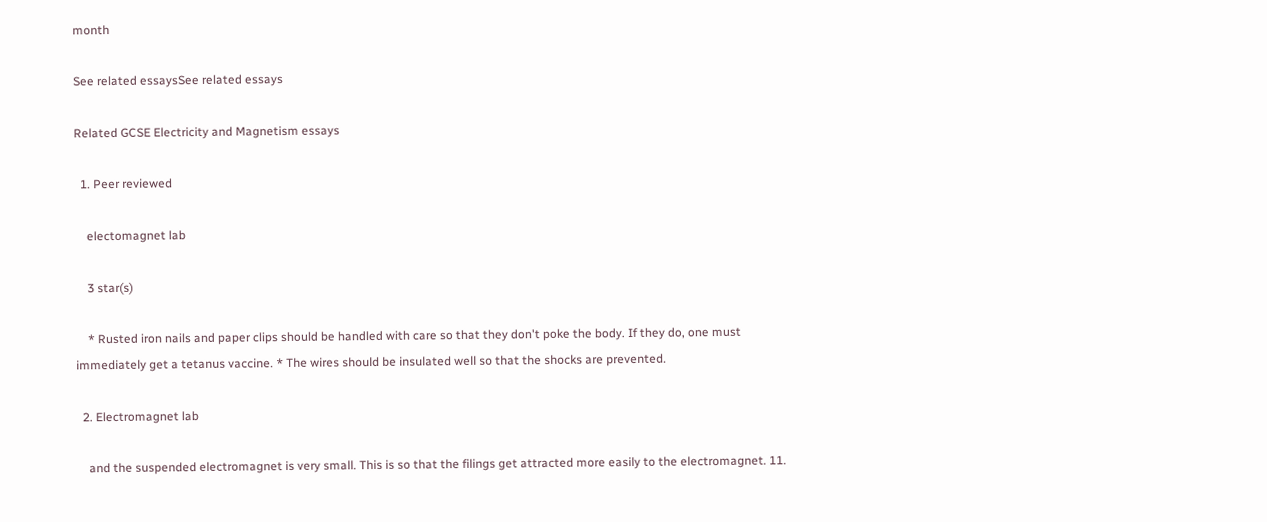month

See related essaysSee related essays

Related GCSE Electricity and Magnetism essays

  1. Peer reviewed

    electomagnet lab

    3 star(s)

    * Rusted iron nails and paper clips should be handled with care so that they don't poke the body. If they do, one must immediately get a tetanus vaccine. * The wires should be insulated well so that the shocks are prevented.

  2. Electromagnet lab

    and the suspended electromagnet is very small. This is so that the filings get attracted more easily to the electromagnet. 11.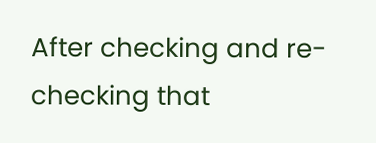After checking and re-checking that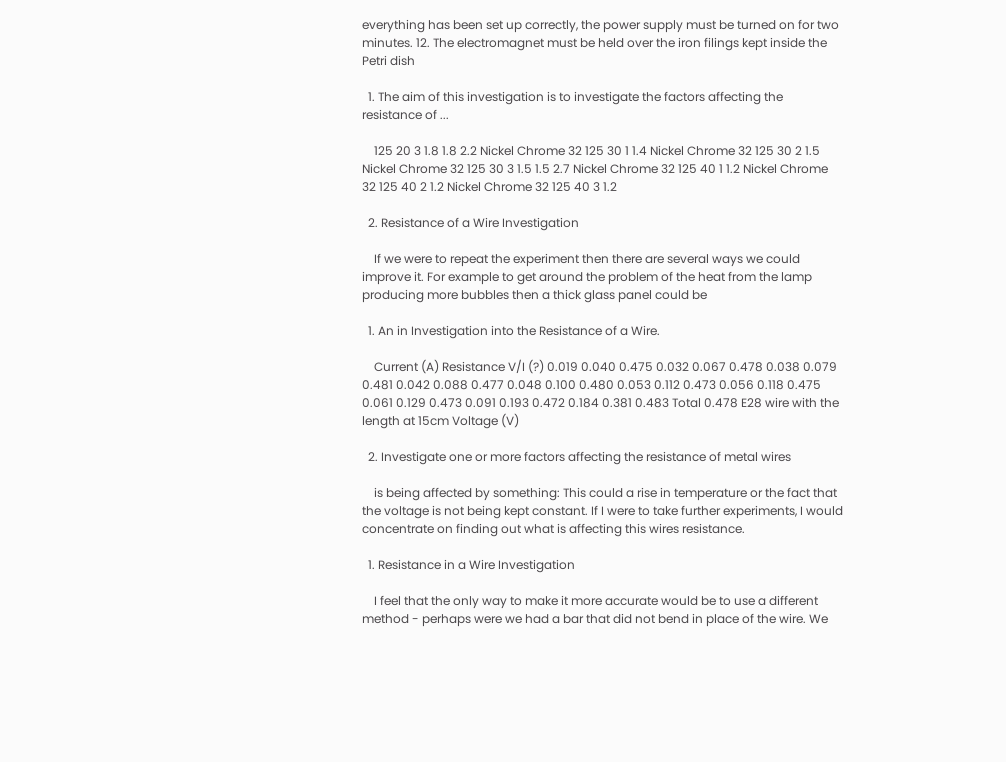everything has been set up correctly, the power supply must be turned on for two minutes. 12. The electromagnet must be held over the iron filings kept inside the Petri dish

  1. The aim of this investigation is to investigate the factors affecting the resistance of ...

    125 20 3 1.8 1.8 2.2 Nickel Chrome 32 125 30 1 1.4 Nickel Chrome 32 125 30 2 1.5 Nickel Chrome 32 125 30 3 1.5 1.5 2.7 Nickel Chrome 32 125 40 1 1.2 Nickel Chrome 32 125 40 2 1.2 Nickel Chrome 32 125 40 3 1.2

  2. Resistance of a Wire Investigation

    If we were to repeat the experiment then there are several ways we could improve it. For example to get around the problem of the heat from the lamp producing more bubbles then a thick glass panel could be

  1. An in Investigation into the Resistance of a Wire.

    Current (A) Resistance V/I (?) 0.019 0.040 0.475 0.032 0.067 0.478 0.038 0.079 0.481 0.042 0.088 0.477 0.048 0.100 0.480 0.053 0.112 0.473 0.056 0.118 0.475 0.061 0.129 0.473 0.091 0.193 0.472 0.184 0.381 0.483 Total 0.478 E28 wire with the length at 15cm Voltage (V)

  2. Investigate one or more factors affecting the resistance of metal wires

    is being affected by something: This could a rise in temperature or the fact that the voltage is not being kept constant. If I were to take further experiments, I would concentrate on finding out what is affecting this wires resistance.

  1. Resistance in a Wire Investigation

    I feel that the only way to make it more accurate would be to use a different method - perhaps were we had a bar that did not bend in place of the wire. We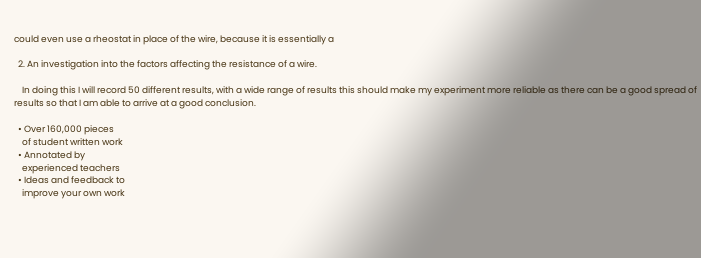could even use a rheostat in place of the wire, because it is essentially a

  2. An investigation into the factors affecting the resistance of a wire.

    In doing this I will record 50 different results, with a wide range of results this should make my experiment more reliable as there can be a good spread of results so that I am able to arrive at a good conclusion.

  • Over 160,000 pieces
    of student written work
  • Annotated by
    experienced teachers
  • Ideas and feedback to
    improve your own work